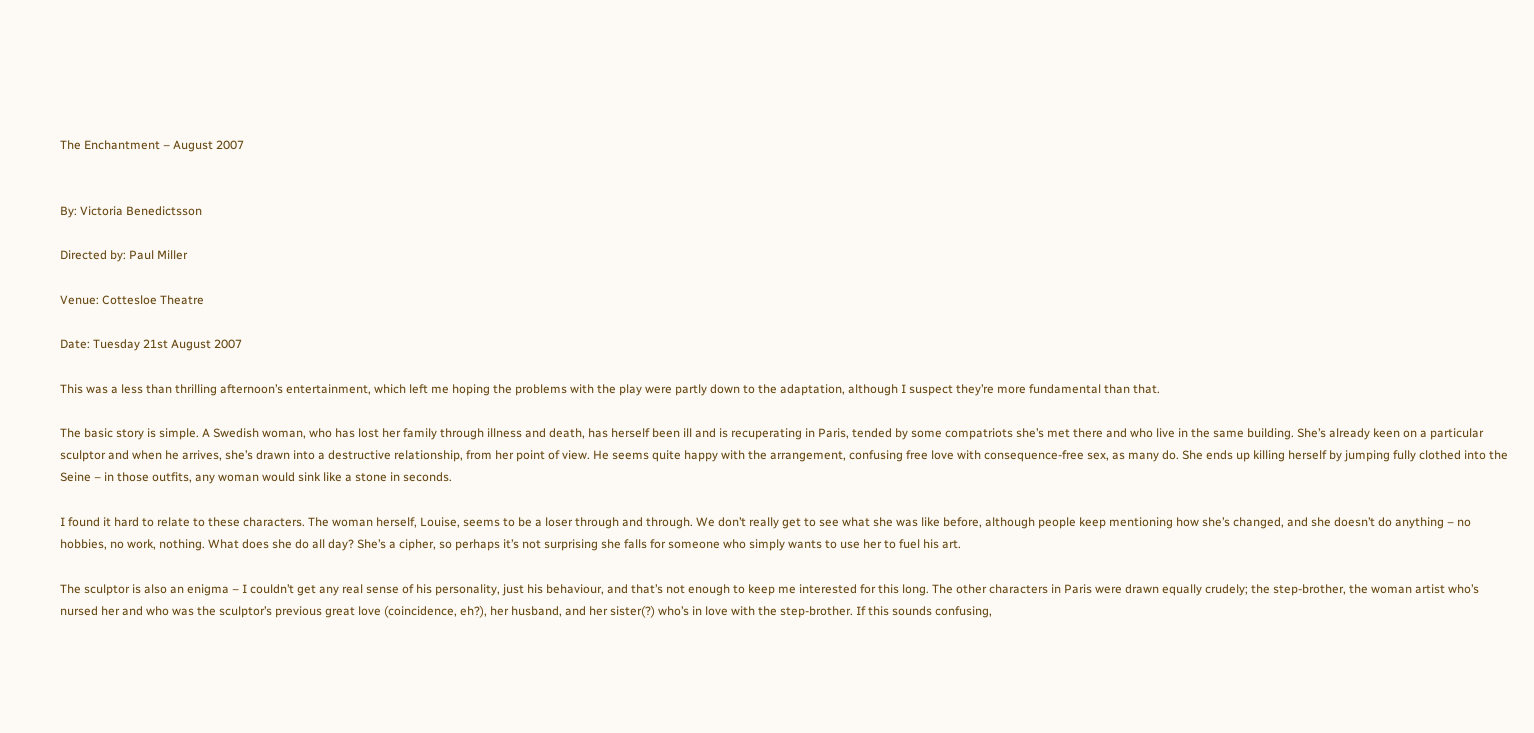The Enchantment – August 2007


By: Victoria Benedictsson

Directed by: Paul Miller

Venue: Cottesloe Theatre

Date: Tuesday 21st August 2007

This was a less than thrilling afternoon’s entertainment, which left me hoping the problems with the play were partly down to the adaptation, although I suspect they’re more fundamental than that.

The basic story is simple. A Swedish woman, who has lost her family through illness and death, has herself been ill and is recuperating in Paris, tended by some compatriots she’s met there and who live in the same building. She’s already keen on a particular sculptor and when he arrives, she’s drawn into a destructive relationship, from her point of view. He seems quite happy with the arrangement, confusing free love with consequence-free sex, as many do. She ends up killing herself by jumping fully clothed into the Seine – in those outfits, any woman would sink like a stone in seconds.

I found it hard to relate to these characters. The woman herself, Louise, seems to be a loser through and through. We don’t really get to see what she was like before, although people keep mentioning how she’s changed, and she doesn’t do anything – no hobbies, no work, nothing. What does she do all day? She’s a cipher, so perhaps it’s not surprising she falls for someone who simply wants to use her to fuel his art.

The sculptor is also an enigma – I couldn’t get any real sense of his personality, just his behaviour, and that’s not enough to keep me interested for this long. The other characters in Paris were drawn equally crudely; the step-brother, the woman artist who’s nursed her and who was the sculptor’s previous great love (coincidence, eh?), her husband, and her sister(?) who’s in love with the step-brother. If this sounds confusing,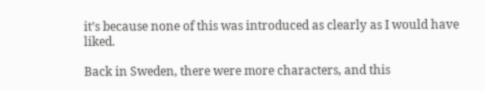it’s because none of this was introduced as clearly as I would have liked.

Back in Sweden, there were more characters, and this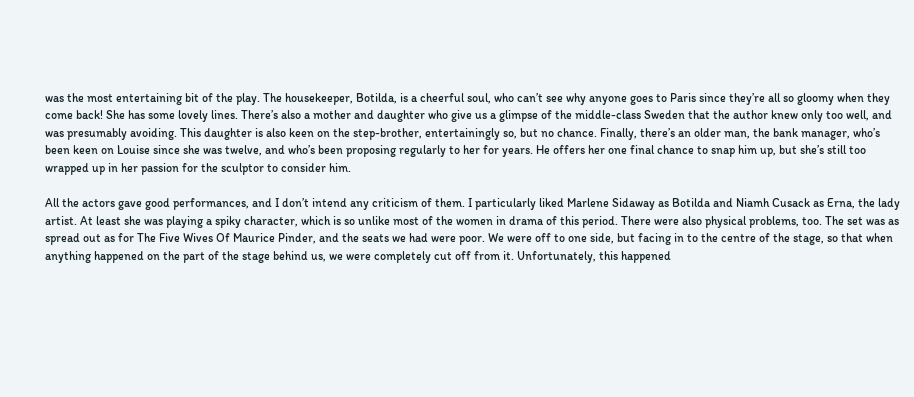was the most entertaining bit of the play. The housekeeper, Botilda, is a cheerful soul, who can’t see why anyone goes to Paris since they’re all so gloomy when they come back! She has some lovely lines. There’s also a mother and daughter who give us a glimpse of the middle-class Sweden that the author knew only too well, and was presumably avoiding. This daughter is also keen on the step-brother, entertainingly so, but no chance. Finally, there’s an older man, the bank manager, who’s been keen on Louise since she was twelve, and who’s been proposing regularly to her for years. He offers her one final chance to snap him up, but she’s still too wrapped up in her passion for the sculptor to consider him.

All the actors gave good performances, and I don’t intend any criticism of them. I particularly liked Marlene Sidaway as Botilda and Niamh Cusack as Erna, the lady artist. At least she was playing a spiky character, which is so unlike most of the women in drama of this period. There were also physical problems, too. The set was as spread out as for The Five Wives Of Maurice Pinder, and the seats we had were poor. We were off to one side, but facing in to the centre of the stage, so that when anything happened on the part of the stage behind us, we were completely cut off from it. Unfortunately, this happened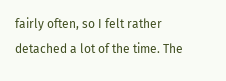fairly often, so I felt rather detached a lot of the time. The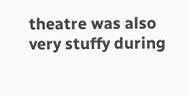theatre was also very stuffy during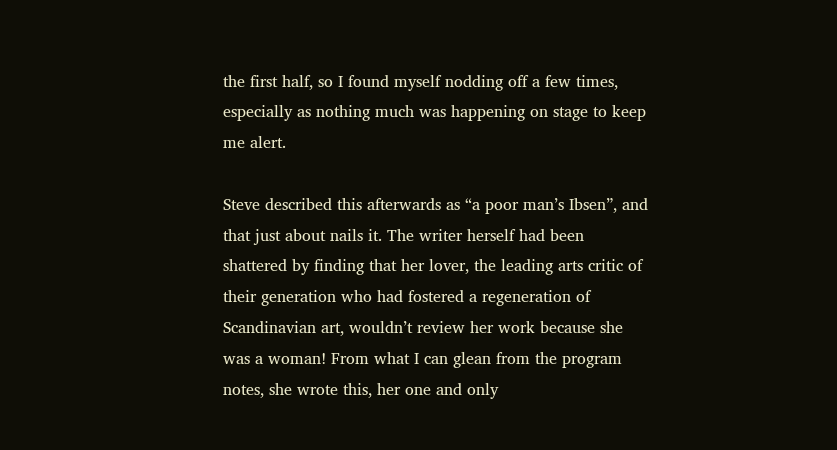the first half, so I found myself nodding off a few times, especially as nothing much was happening on stage to keep me alert.

Steve described this afterwards as “a poor man’s Ibsen”, and that just about nails it. The writer herself had been shattered by finding that her lover, the leading arts critic of their generation who had fostered a regeneration of Scandinavian art, wouldn’t review her work because she was a woman! From what I can glean from the program notes, she wrote this, her one and only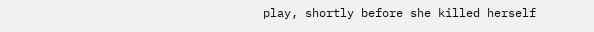play, shortly before she killed herself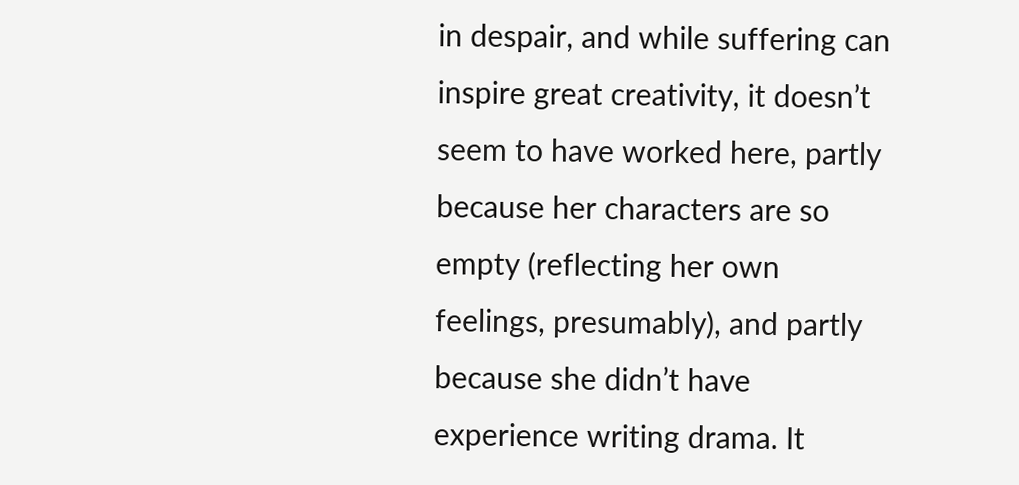in despair, and while suffering can inspire great creativity, it doesn’t seem to have worked here, partly because her characters are so empty (reflecting her own feelings, presumably), and partly because she didn’t have experience writing drama. It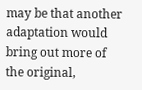may be that another adaptation would bring out more of the original,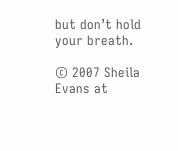but don’t hold your breath.

© 2007 Sheila Evans at